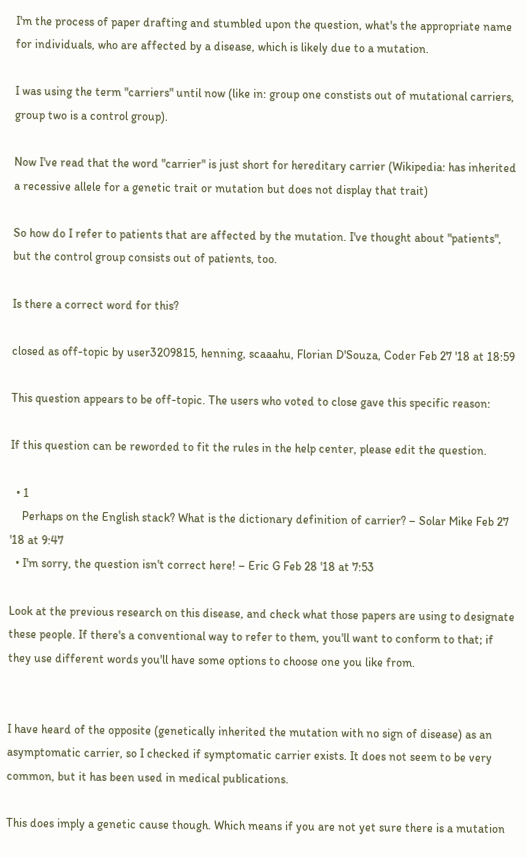I'm the process of paper drafting and stumbled upon the question, what's the appropriate name for individuals, who are affected by a disease, which is likely due to a mutation.

I was using the term "carriers" until now (like in: group one constists out of mutational carriers, group two is a control group).

Now I've read that the word "carrier" is just short for hereditary carrier (Wikipedia: has inherited a recessive allele for a genetic trait or mutation but does not display that trait)

So how do I refer to patients that are affected by the mutation. I've thought about "patients", but the control group consists out of patients, too.

Is there a correct word for this?

closed as off-topic by user3209815, henning, scaaahu, Florian D'Souza, Coder Feb 27 '18 at 18:59

This question appears to be off-topic. The users who voted to close gave this specific reason:

If this question can be reworded to fit the rules in the help center, please edit the question.

  • 1
    Perhaps on the English stack? What is the dictionary definition of carrier? – Solar Mike Feb 27 '18 at 9:47
  • I'm sorry, the question isn't correct here! – Eric G Feb 28 '18 at 7:53

Look at the previous research on this disease, and check what those papers are using to designate these people. If there's a conventional way to refer to them, you'll want to conform to that; if they use different words you'll have some options to choose one you like from.


I have heard of the opposite (genetically inherited the mutation with no sign of disease) as an asymptomatic carrier, so I checked if symptomatic carrier exists. It does not seem to be very common, but it has been used in medical publications.

This does imply a genetic cause though. Which means if you are not yet sure there is a mutation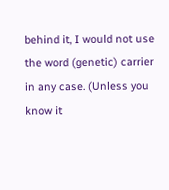behind it, I would not use the word (genetic) carrier in any case. (Unless you know it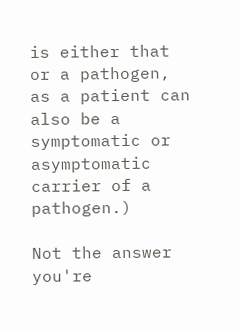is either that or a pathogen, as a patient can also be a symptomatic or asymptomatic carrier of a pathogen.)

Not the answer you're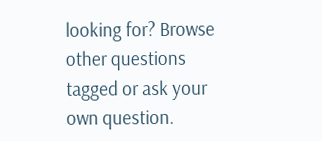looking for? Browse other questions tagged or ask your own question.